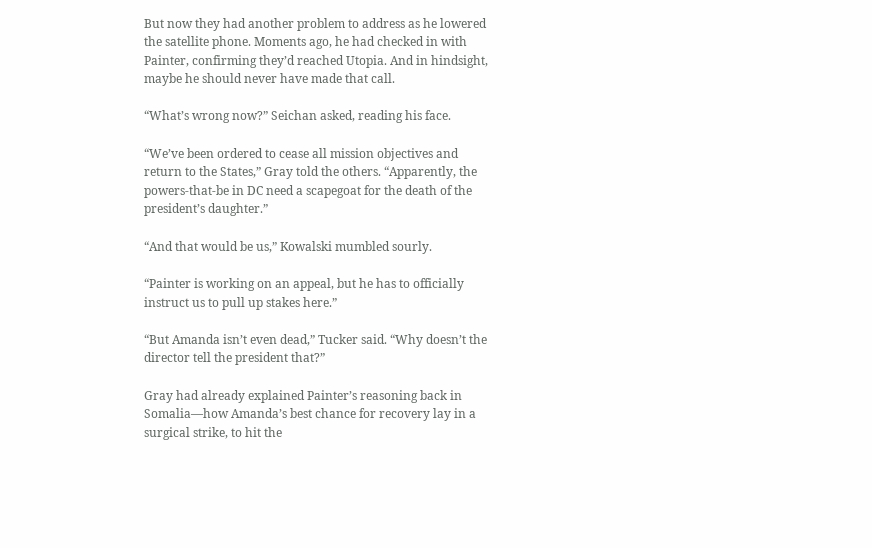But now they had another problem to address as he lowered the satellite phone. Moments ago, he had checked in with Painter, confirming they’d reached Utopia. And in hindsight, maybe he should never have made that call.

“What’s wrong now?” Seichan asked, reading his face.

“We’ve been ordered to cease all mission objectives and return to the States,” Gray told the others. “Apparently, the powers-that-be in DC need a scapegoat for the death of the president’s daughter.”

“And that would be us,” Kowalski mumbled sourly.

“Painter is working on an appeal, but he has to officially instruct us to pull up stakes here.”

“But Amanda isn’t even dead,” Tucker said. “Why doesn’t the director tell the president that?”

Gray had already explained Painter’s reasoning back in Somalia—how Amanda’s best chance for recovery lay in a surgical strike, to hit the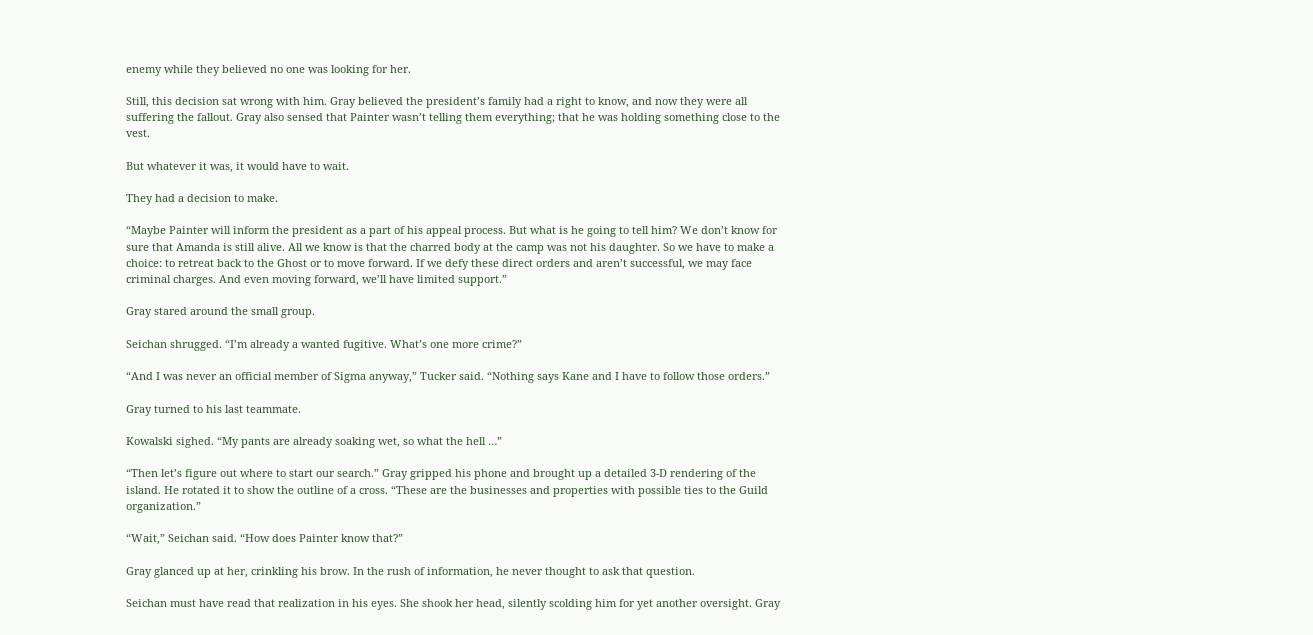enemy while they believed no one was looking for her.

Still, this decision sat wrong with him. Gray believed the president’s family had a right to know, and now they were all suffering the fallout. Gray also sensed that Painter wasn’t telling them everything; that he was holding something close to the vest.

But whatever it was, it would have to wait.

They had a decision to make.

“Maybe Painter will inform the president as a part of his appeal process. But what is he going to tell him? We don’t know for sure that Amanda is still alive. All we know is that the charred body at the camp was not his daughter. So we have to make a choice: to retreat back to the Ghost or to move forward. If we defy these direct orders and aren’t successful, we may face criminal charges. And even moving forward, we’ll have limited support.”

Gray stared around the small group.

Seichan shrugged. “I’m already a wanted fugitive. What’s one more crime?”

“And I was never an official member of Sigma anyway,” Tucker said. “Nothing says Kane and I have to follow those orders.”

Gray turned to his last teammate.

Kowalski sighed. “My pants are already soaking wet, so what the hell …”

“Then let’s figure out where to start our search.” Gray gripped his phone and brought up a detailed 3-D rendering of the island. He rotated it to show the outline of a cross. “These are the businesses and properties with possible ties to the Guild organization.”

“Wait,” Seichan said. “How does Painter know that?”

Gray glanced up at her, crinkling his brow. In the rush of information, he never thought to ask that question.

Seichan must have read that realization in his eyes. She shook her head, silently scolding him for yet another oversight. Gray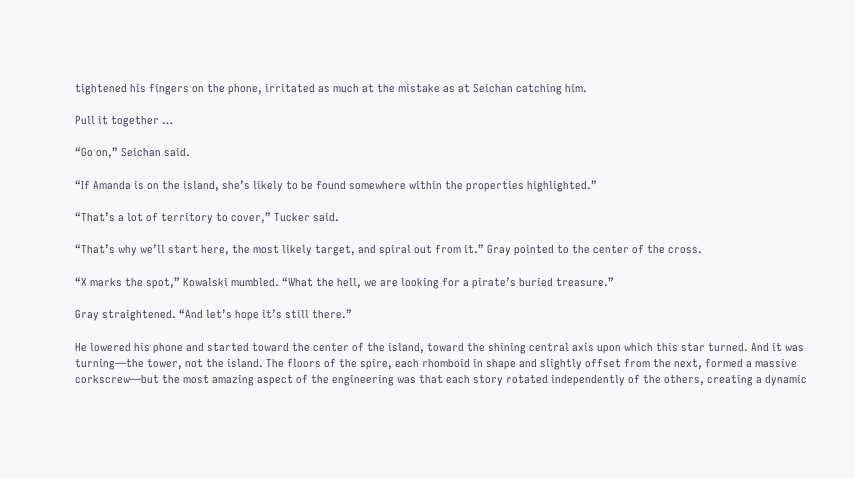tightened his fingers on the phone, irritated as much at the mistake as at Seichan catching him.

Pull it together …

“Go on,” Seichan said.

“If Amanda is on the island, she’s likely to be found somewhere within the properties highlighted.”

“That’s a lot of territory to cover,” Tucker said.

“That’s why we’ll start here, the most likely target, and spiral out from it.” Gray pointed to the center of the cross.

“X marks the spot,” Kowalski mumbled. “What the hell, we are looking for a pirate’s buried treasure.”

Gray straightened. “And let’s hope it’s still there.”

He lowered his phone and started toward the center of the island, toward the shining central axis upon which this star turned. And it was turning—the tower, not the island. The floors of the spire, each rhomboid in shape and slightly offset from the next, formed a massive corkscrew—but the most amazing aspect of the engineering was that each story rotated independently of the others, creating a dynamic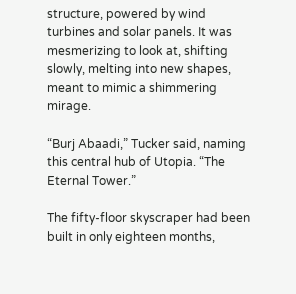structure, powered by wind turbines and solar panels. It was mesmerizing to look at, shifting slowly, melting into new shapes, meant to mimic a shimmering mirage.

“Burj Abaadi,” Tucker said, naming this central hub of Utopia. “The Eternal Tower.”

The fifty-floor skyscraper had been built in only eighteen months,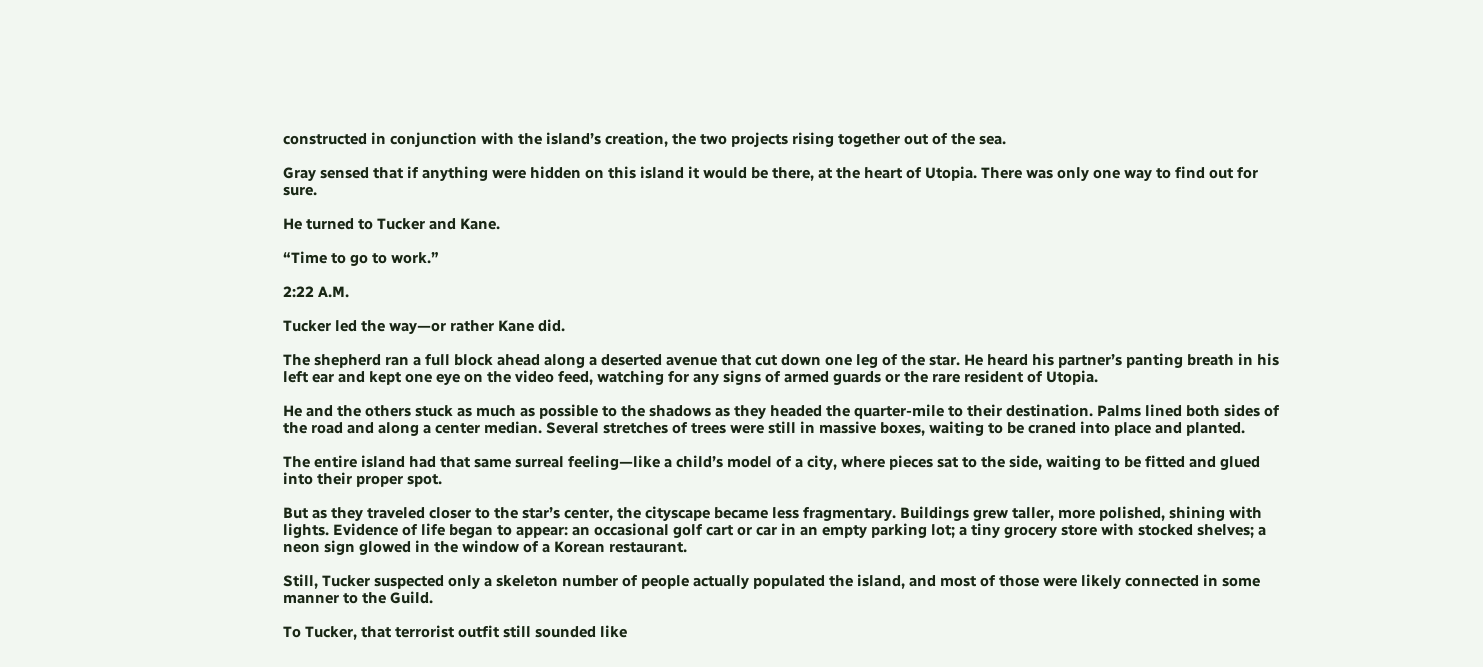constructed in conjunction with the island’s creation, the two projects rising together out of the sea.

Gray sensed that if anything were hidden on this island it would be there, at the heart of Utopia. There was only one way to find out for sure.

He turned to Tucker and Kane.

“Time to go to work.”

2:22 A.M.

Tucker led the way—or rather Kane did.

The shepherd ran a full block ahead along a deserted avenue that cut down one leg of the star. He heard his partner’s panting breath in his left ear and kept one eye on the video feed, watching for any signs of armed guards or the rare resident of Utopia.

He and the others stuck as much as possible to the shadows as they headed the quarter-mile to their destination. Palms lined both sides of the road and along a center median. Several stretches of trees were still in massive boxes, waiting to be craned into place and planted.

The entire island had that same surreal feeling—like a child’s model of a city, where pieces sat to the side, waiting to be fitted and glued into their proper spot.

But as they traveled closer to the star’s center, the cityscape became less fragmentary. Buildings grew taller, more polished, shining with lights. Evidence of life began to appear: an occasional golf cart or car in an empty parking lot; a tiny grocery store with stocked shelves; a neon sign glowed in the window of a Korean restaurant.

Still, Tucker suspected only a skeleton number of people actually populated the island, and most of those were likely connected in some manner to the Guild.

To Tucker, that terrorist outfit still sounded like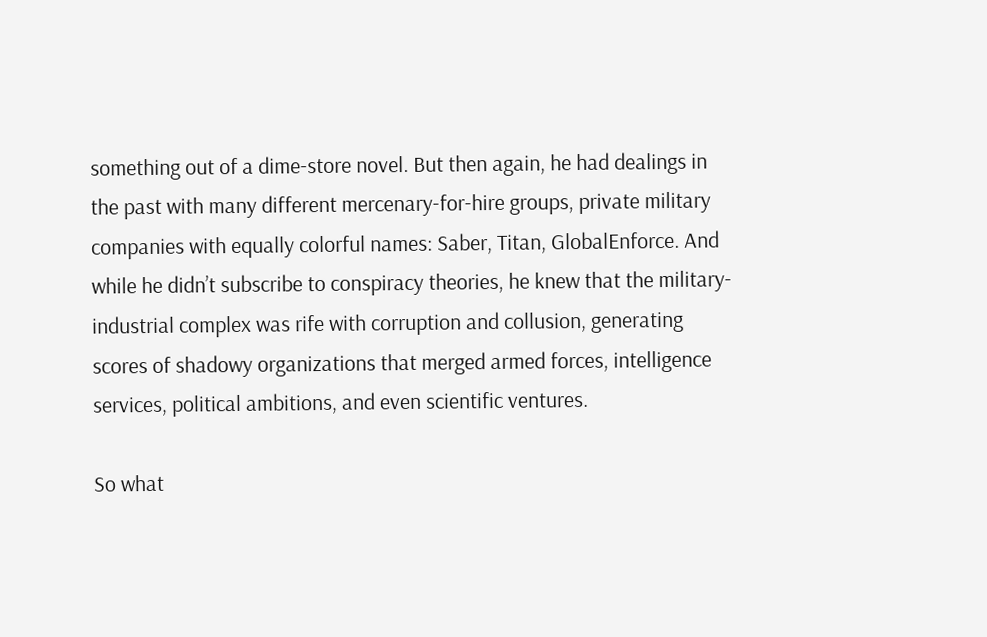something out of a dime-store novel. But then again, he had dealings in the past with many different mercenary-for-hire groups, private military companies with equally colorful names: Saber, Titan, GlobalEnforce. And while he didn’t subscribe to conspiracy theories, he knew that the military-industrial complex was rife with corruption and collusion, generating scores of shadowy organizations that merged armed forces, intelligence services, political ambitions, and even scientific ventures.

So what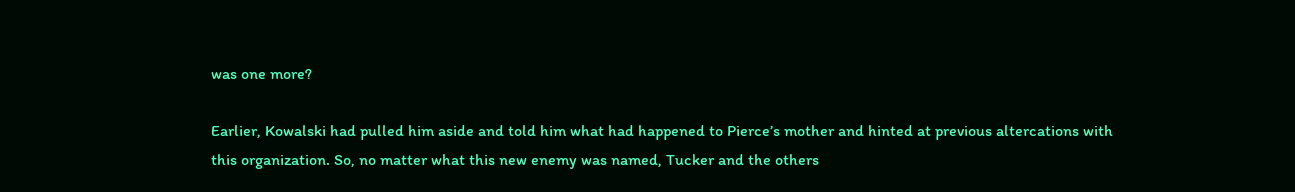was one more?

Earlier, Kowalski had pulled him aside and told him what had happened to Pierce’s mother and hinted at previous altercations with this organization. So, no matter what this new enemy was named, Tucker and the others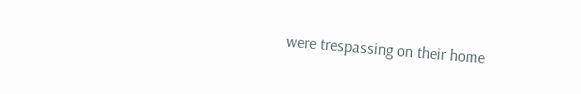were trespassing on their home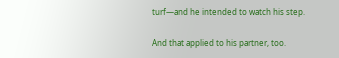turf—and he intended to watch his step.

And that applied to his partner, too.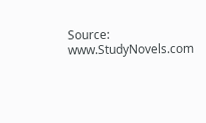Source: www.StudyNovels.com